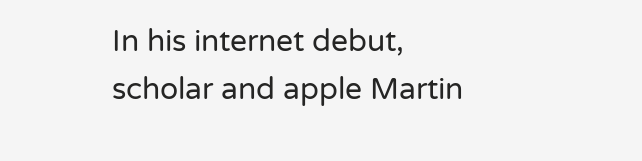In his internet debut, scholar and apple Martin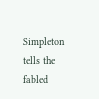Simpleton tells the fabled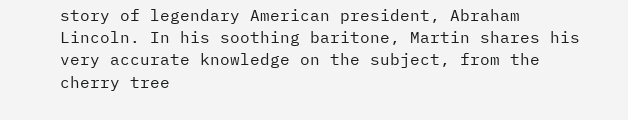story of legendary American president, Abraham Lincoln. In his soothing baritone, Martin shares his very accurate knowledge on the subject, from the cherry tree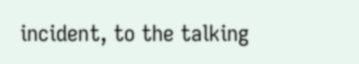incident, to the talking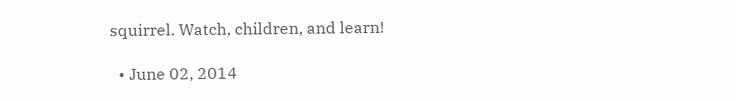squirrel. Watch, children, and learn!

  • June 02, 2014